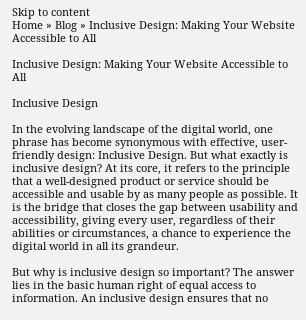Skip to content
Home » Blog » Inclusive Design: Making Your Website Accessible to All

Inclusive Design: Making Your Website Accessible to All

Inclusive Design

In the evolving landscape of the digital world, one phrase has become synonymous with effective, user-friendly design: Inclusive Design. But what exactly is inclusive design? At its core, it refers to the principle that a well-designed product or service should be accessible and usable by as many people as possible. It is the bridge that closes the gap between usability and accessibility, giving every user, regardless of their abilities or circumstances, a chance to experience the digital world in all its grandeur.

But why is inclusive design so important? The answer lies in the basic human right of equal access to information. An inclusive design ensures that no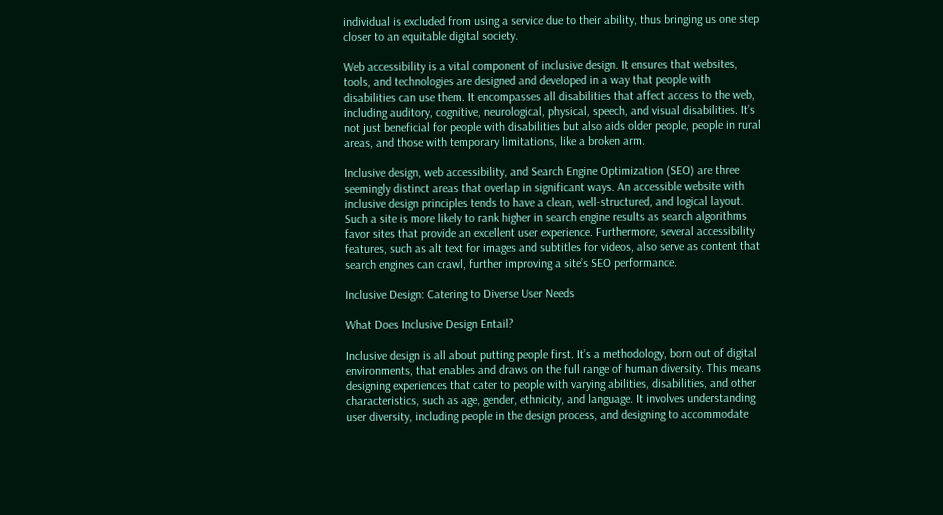individual is excluded from using a service due to their ability, thus bringing us one step closer to an equitable digital society.

Web accessibility is a vital component of inclusive design. It ensures that websites, tools, and technologies are designed and developed in a way that people with disabilities can use them. It encompasses all disabilities that affect access to the web, including auditory, cognitive, neurological, physical, speech, and visual disabilities. It’s not just beneficial for people with disabilities but also aids older people, people in rural areas, and those with temporary limitations, like a broken arm.

Inclusive design, web accessibility, and Search Engine Optimization (SEO) are three seemingly distinct areas that overlap in significant ways. An accessible website with inclusive design principles tends to have a clean, well-structured, and logical layout. Such a site is more likely to rank higher in search engine results as search algorithms favor sites that provide an excellent user experience. Furthermore, several accessibility features, such as alt text for images and subtitles for videos, also serve as content that search engines can crawl, further improving a site’s SEO performance.

Inclusive Design: Catering to Diverse User Needs

What Does Inclusive Design Entail?

Inclusive design is all about putting people first. It’s a methodology, born out of digital environments, that enables and draws on the full range of human diversity. This means designing experiences that cater to people with varying abilities, disabilities, and other characteristics, such as age, gender, ethnicity, and language. It involves understanding user diversity, including people in the design process, and designing to accommodate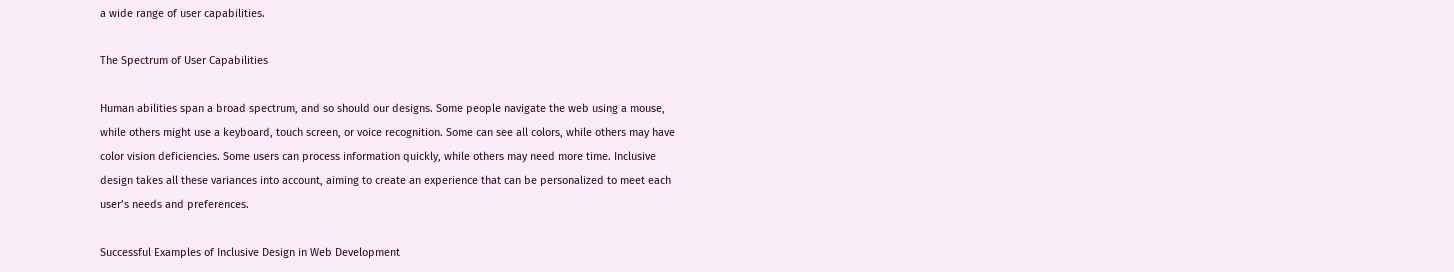a wide range of user capabilities.

The Spectrum of User Capabilities

Human abilities span a broad spectrum, and so should our designs. Some people navigate the web using a mouse, while others might use a keyboard, touch screen, or voice recognition. Some can see all colors, while others may have color vision deficiencies. Some users can process information quickly, while others may need more time. Inclusive design takes all these variances into account, aiming to create an experience that can be personalized to meet each user’s needs and preferences.

Successful Examples of Inclusive Design in Web Development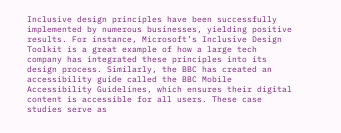Inclusive design principles have been successfully implemented by numerous businesses, yielding positive results. For instance, Microsoft’s Inclusive Design Toolkit is a great example of how a large tech company has integrated these principles into its design process. Similarly, the BBC has created an accessibility guide called the BBC Mobile Accessibility Guidelines, which ensures their digital content is accessible for all users. These case studies serve as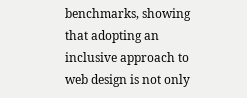benchmarks, showing that adopting an inclusive approach to web design is not only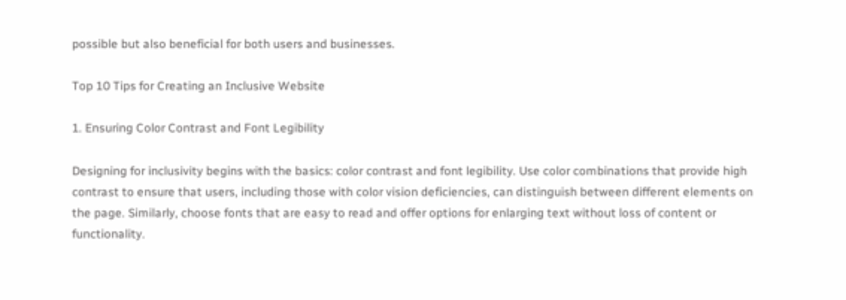possible but also beneficial for both users and businesses.

Top 10 Tips for Creating an Inclusive Website

1. Ensuring Color Contrast and Font Legibility

Designing for inclusivity begins with the basics: color contrast and font legibility. Use color combinations that provide high contrast to ensure that users, including those with color vision deficiencies, can distinguish between different elements on the page. Similarly, choose fonts that are easy to read and offer options for enlarging text without loss of content or functionality.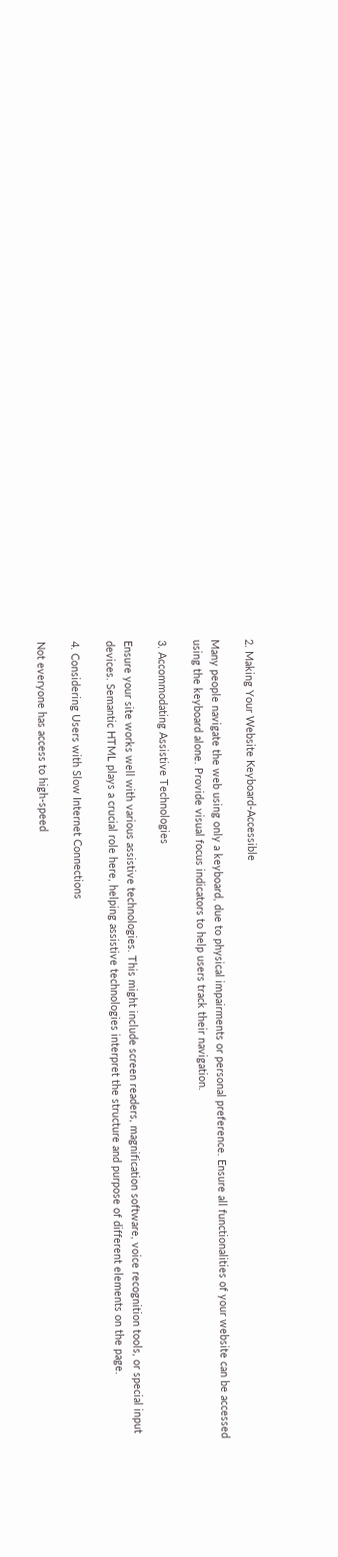2. Making Your Website Keyboard-Accessible

Many people navigate the web using only a keyboard, due to physical impairments or personal preference. Ensure all functionalities of your website can be accessed using the keyboard alone. Provide visual focus indicators to help users track their navigation.

3. Accommodating Assistive Technologies

Ensure your site works well with various assistive technologies. This might include screen readers, magnification software, voice recognition tools, or special input devices. Semantic HTML plays a crucial role here, helping assistive technologies interpret the structure and purpose of different elements on the page.

4. Considering Users with Slow Internet Connections

Not everyone has access to high-speed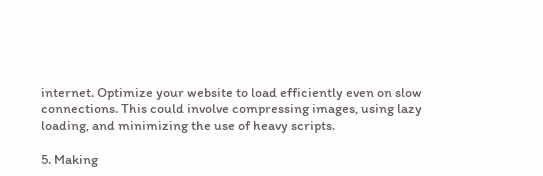internet. Optimize your website to load efficiently even on slow connections. This could involve compressing images, using lazy loading, and minimizing the use of heavy scripts.

5. Making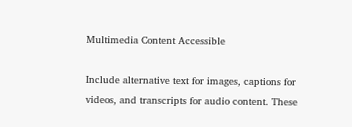Multimedia Content Accessible

Include alternative text for images, captions for videos, and transcripts for audio content. These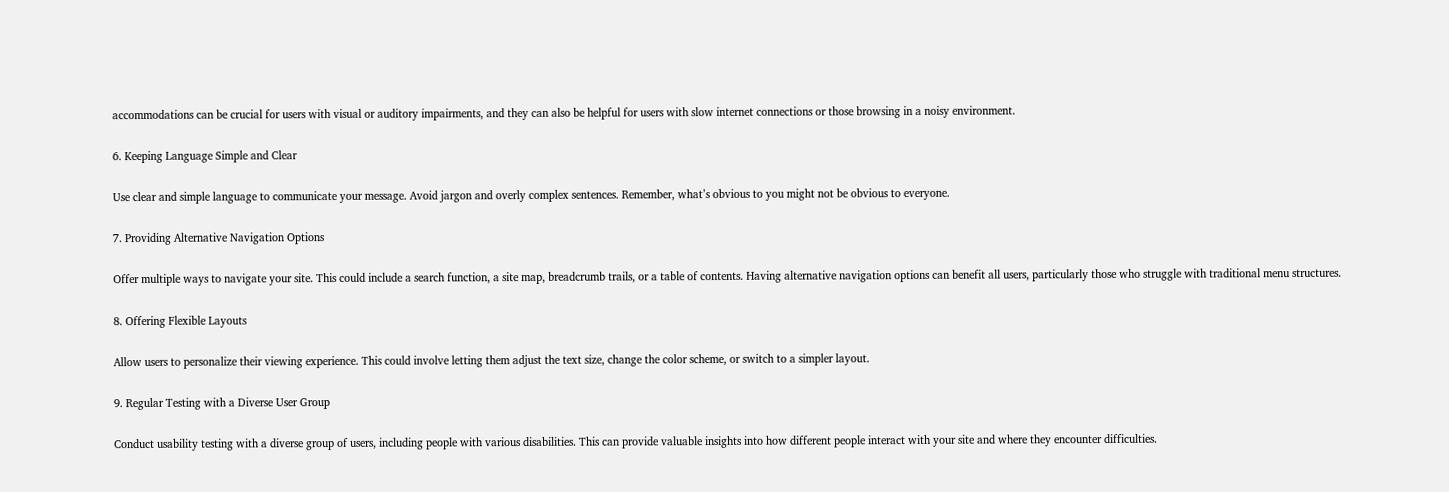accommodations can be crucial for users with visual or auditory impairments, and they can also be helpful for users with slow internet connections or those browsing in a noisy environment.

6. Keeping Language Simple and Clear

Use clear and simple language to communicate your message. Avoid jargon and overly complex sentences. Remember, what’s obvious to you might not be obvious to everyone.

7. Providing Alternative Navigation Options

Offer multiple ways to navigate your site. This could include a search function, a site map, breadcrumb trails, or a table of contents. Having alternative navigation options can benefit all users, particularly those who struggle with traditional menu structures.

8. Offering Flexible Layouts

Allow users to personalize their viewing experience. This could involve letting them adjust the text size, change the color scheme, or switch to a simpler layout.

9. Regular Testing with a Diverse User Group

Conduct usability testing with a diverse group of users, including people with various disabilities. This can provide valuable insights into how different people interact with your site and where they encounter difficulties.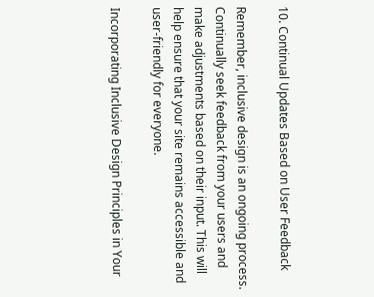10. Continual Updates Based on User Feedback

Remember, inclusive design is an ongoing process. Continually seek feedback from your users and make adjustments based on their input. This will help ensure that your site remains accessible and user-friendly for everyone.

Incorporating Inclusive Design Principles in Your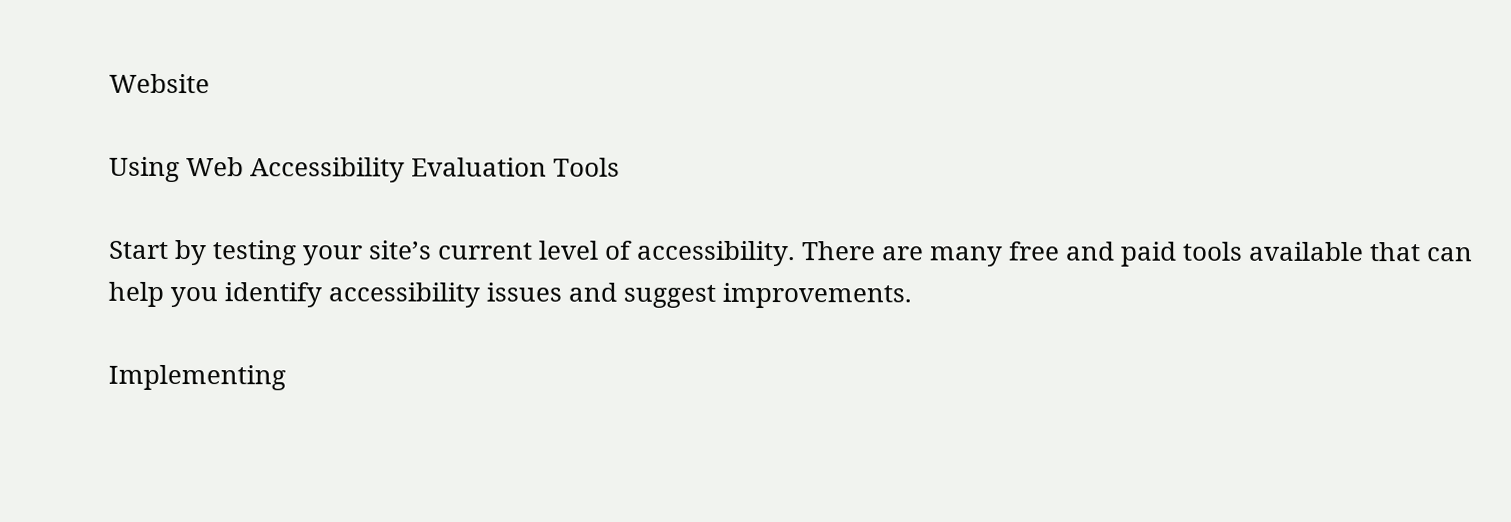Website

Using Web Accessibility Evaluation Tools

Start by testing your site’s current level of accessibility. There are many free and paid tools available that can help you identify accessibility issues and suggest improvements.

Implementing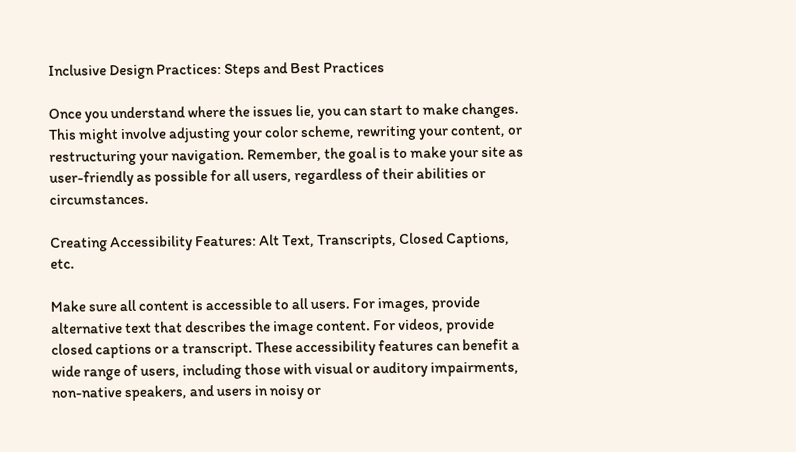Inclusive Design Practices: Steps and Best Practices

Once you understand where the issues lie, you can start to make changes. This might involve adjusting your color scheme, rewriting your content, or restructuring your navigation. Remember, the goal is to make your site as user-friendly as possible for all users, regardless of their abilities or circumstances.

Creating Accessibility Features: Alt Text, Transcripts, Closed Captions, etc.

Make sure all content is accessible to all users. For images, provide alternative text that describes the image content. For videos, provide closed captions or a transcript. These accessibility features can benefit a wide range of users, including those with visual or auditory impairments, non-native speakers, and users in noisy or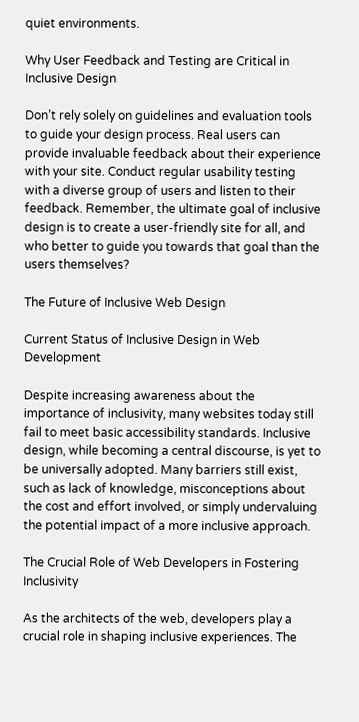quiet environments.

Why User Feedback and Testing are Critical in Inclusive Design

Don’t rely solely on guidelines and evaluation tools to guide your design process. Real users can provide invaluable feedback about their experience with your site. Conduct regular usability testing with a diverse group of users and listen to their feedback. Remember, the ultimate goal of inclusive design is to create a user-friendly site for all, and who better to guide you towards that goal than the users themselves?

The Future of Inclusive Web Design

Current Status of Inclusive Design in Web Development

Despite increasing awareness about the importance of inclusivity, many websites today still fail to meet basic accessibility standards. Inclusive design, while becoming a central discourse, is yet to be universally adopted. Many barriers still exist, such as lack of knowledge, misconceptions about the cost and effort involved, or simply undervaluing the potential impact of a more inclusive approach.

The Crucial Role of Web Developers in Fostering Inclusivity

As the architects of the web, developers play a crucial role in shaping inclusive experiences. The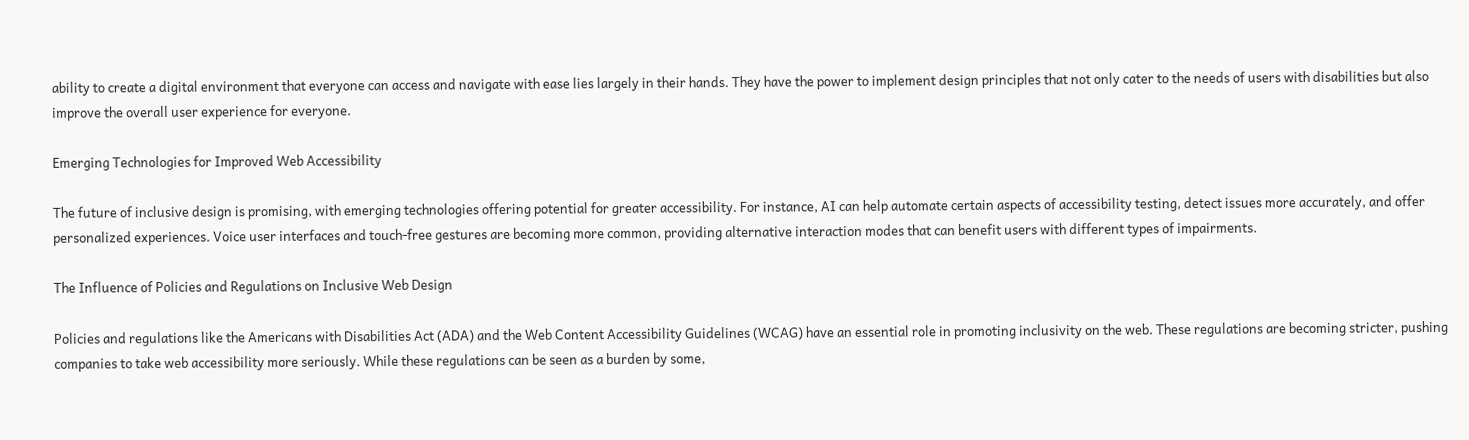ability to create a digital environment that everyone can access and navigate with ease lies largely in their hands. They have the power to implement design principles that not only cater to the needs of users with disabilities but also improve the overall user experience for everyone.

Emerging Technologies for Improved Web Accessibility

The future of inclusive design is promising, with emerging technologies offering potential for greater accessibility. For instance, AI can help automate certain aspects of accessibility testing, detect issues more accurately, and offer personalized experiences. Voice user interfaces and touch-free gestures are becoming more common, providing alternative interaction modes that can benefit users with different types of impairments.

The Influence of Policies and Regulations on Inclusive Web Design

Policies and regulations like the Americans with Disabilities Act (ADA) and the Web Content Accessibility Guidelines (WCAG) have an essential role in promoting inclusivity on the web. These regulations are becoming stricter, pushing companies to take web accessibility more seriously. While these regulations can be seen as a burden by some,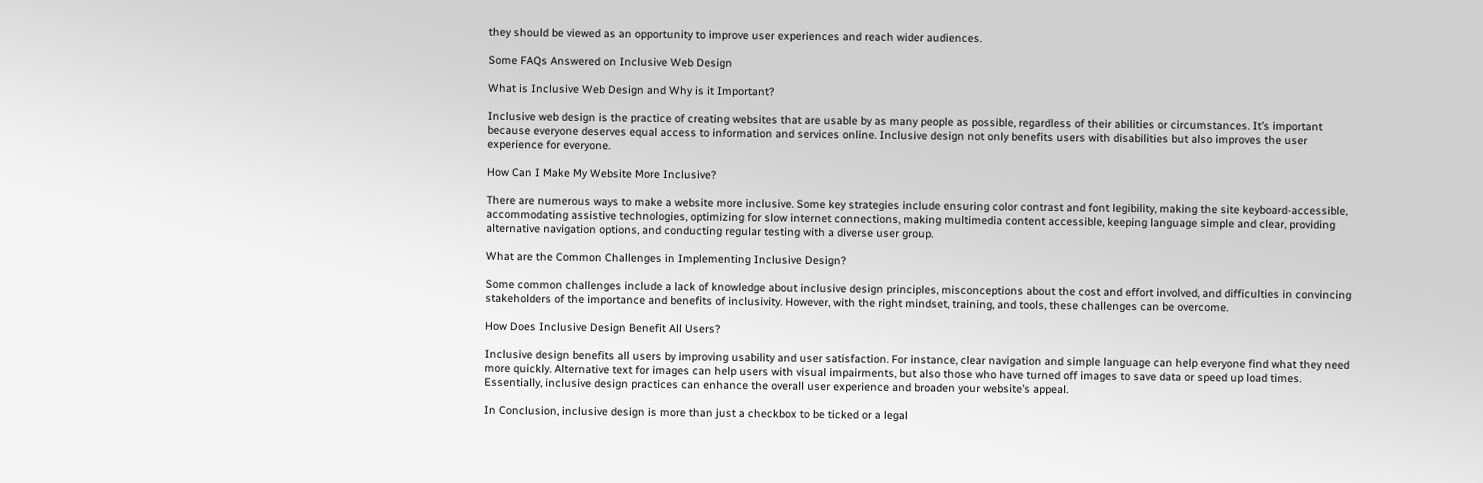they should be viewed as an opportunity to improve user experiences and reach wider audiences.

Some FAQs Answered on Inclusive Web Design

What is Inclusive Web Design and Why is it Important?

Inclusive web design is the practice of creating websites that are usable by as many people as possible, regardless of their abilities or circumstances. It’s important because everyone deserves equal access to information and services online. Inclusive design not only benefits users with disabilities but also improves the user experience for everyone.

How Can I Make My Website More Inclusive?

There are numerous ways to make a website more inclusive. Some key strategies include ensuring color contrast and font legibility, making the site keyboard-accessible, accommodating assistive technologies, optimizing for slow internet connections, making multimedia content accessible, keeping language simple and clear, providing alternative navigation options, and conducting regular testing with a diverse user group.

What are the Common Challenges in Implementing Inclusive Design?

Some common challenges include a lack of knowledge about inclusive design principles, misconceptions about the cost and effort involved, and difficulties in convincing stakeholders of the importance and benefits of inclusivity. However, with the right mindset, training, and tools, these challenges can be overcome.

How Does Inclusive Design Benefit All Users?

Inclusive design benefits all users by improving usability and user satisfaction. For instance, clear navigation and simple language can help everyone find what they need more quickly. Alternative text for images can help users with visual impairments, but also those who have turned off images to save data or speed up load times. Essentially, inclusive design practices can enhance the overall user experience and broaden your website’s appeal.

In Conclusion, inclusive design is more than just a checkbox to be ticked or a legal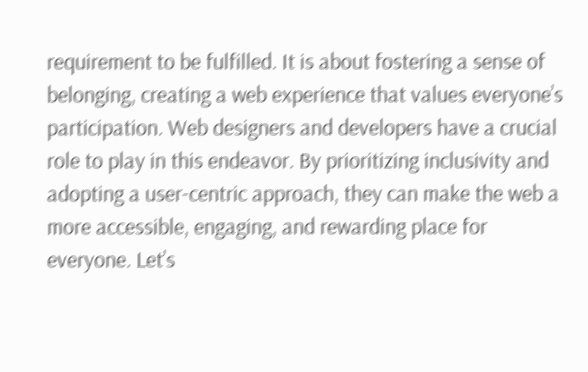requirement to be fulfilled. It is about fostering a sense of belonging, creating a web experience that values everyone’s participation. Web designers and developers have a crucial role to play in this endeavor. By prioritizing inclusivity and adopting a user-centric approach, they can make the web a more accessible, engaging, and rewarding place for everyone. Let’s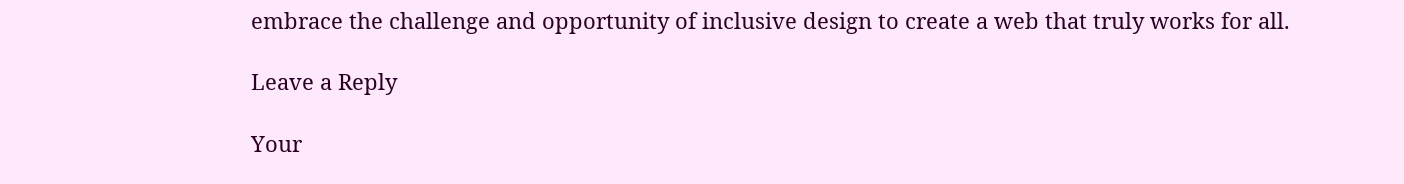embrace the challenge and opportunity of inclusive design to create a web that truly works for all.

Leave a Reply

Your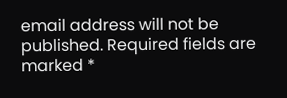email address will not be published. Required fields are marked *